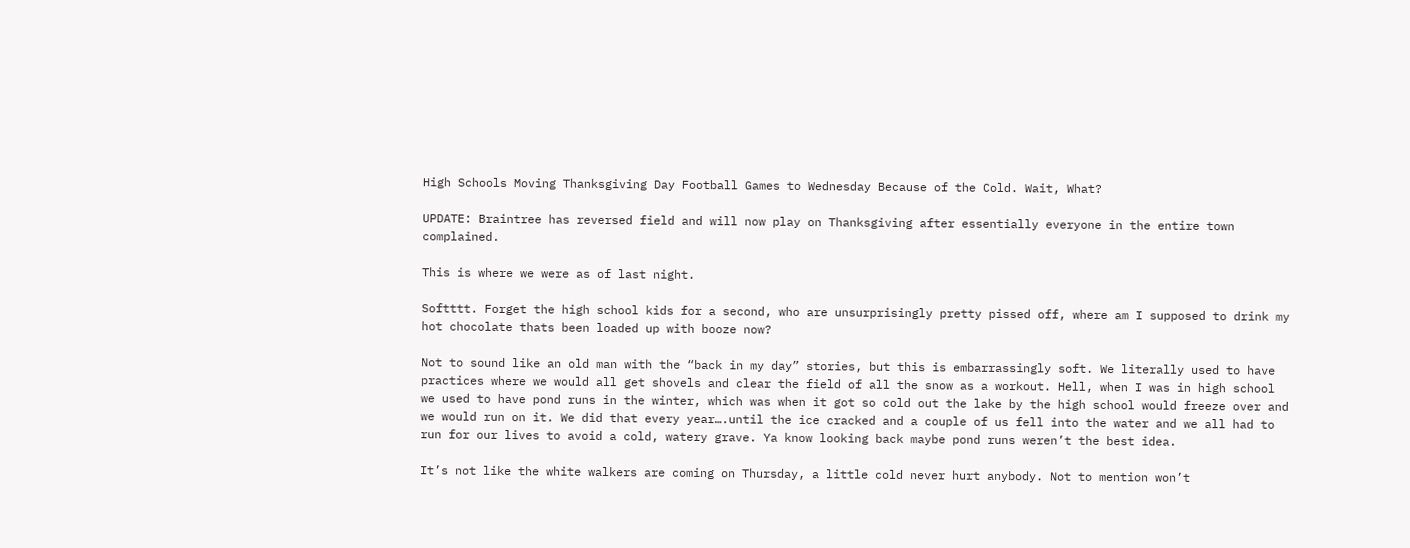High Schools Moving Thanksgiving Day Football Games to Wednesday Because of the Cold. Wait, What?

UPDATE: Braintree has reversed field and will now play on Thanksgiving after essentially everyone in the entire town complained.

This is where we were as of last night.

Softttt. Forget the high school kids for a second, who are unsurprisingly pretty pissed off, where am I supposed to drink my hot chocolate thats been loaded up with booze now?

Not to sound like an old man with the “back in my day” stories, but this is embarrassingly soft. We literally used to have practices where we would all get shovels and clear the field of all the snow as a workout. Hell, when I was in high school we used to have pond runs in the winter, which was when it got so cold out the lake by the high school would freeze over and we would run on it. We did that every year….until the ice cracked and a couple of us fell into the water and we all had to run for our lives to avoid a cold, watery grave. Ya know looking back maybe pond runs weren’t the best idea.

It’s not like the white walkers are coming on Thursday, a little cold never hurt anybody. Not to mention won’t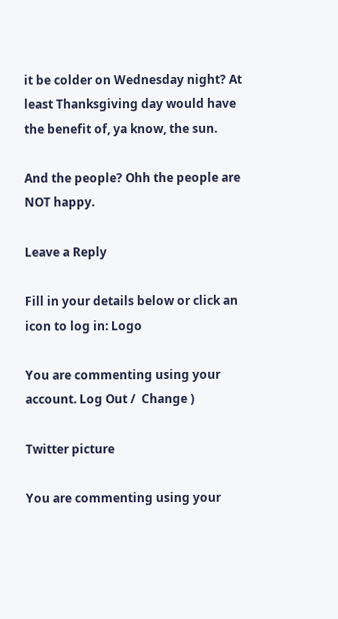it be colder on Wednesday night? At least Thanksgiving day would have the benefit of, ya know, the sun.

And the people? Ohh the people are NOT happy.

Leave a Reply

Fill in your details below or click an icon to log in: Logo

You are commenting using your account. Log Out /  Change )

Twitter picture

You are commenting using your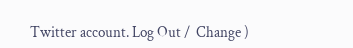Twitter account. Log Out /  Change )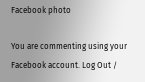Facebook photo

You are commenting using your Facebook account. Log Out /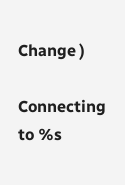Change )

Connecting to %s